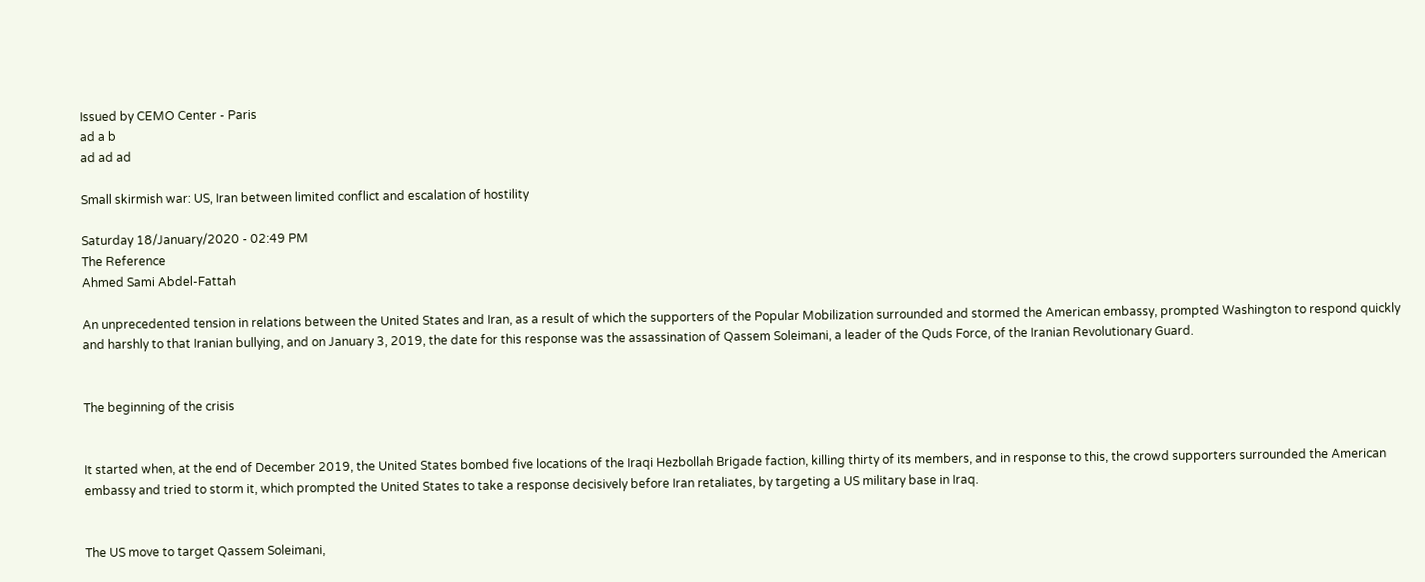Issued by CEMO Center - Paris
ad a b
ad ad ad

Small skirmish war: US, Iran between limited conflict and escalation of hostility

Saturday 18/January/2020 - 02:49 PM
The Reference
Ahmed Sami Abdel-Fattah

An unprecedented tension in relations between the United States and Iran, as a result of which the supporters of the Popular Mobilization surrounded and stormed the American embassy, prompted Washington to respond quickly and harshly to that Iranian bullying, and on January 3, 2019, the date for this response was the assassination of Qassem Soleimani, a leader of the Quds Force, of the Iranian Revolutionary Guard.


The beginning of the crisis


It started when, at the end of December 2019, the United States bombed five locations of the Iraqi Hezbollah Brigade faction, killing thirty of its members, and in response to this, the crowd supporters surrounded the American embassy and tried to storm it, which prompted the United States to take a response decisively before Iran retaliates, by targeting a US military base in Iraq.


The US move to target Qassem Soleimani,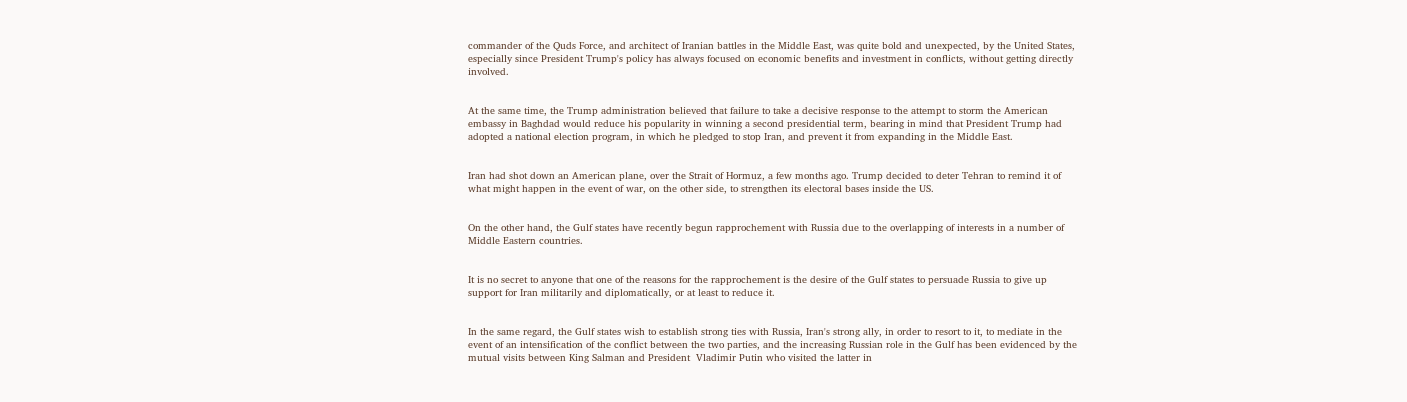commander of the Quds Force, and architect of Iranian battles in the Middle East, was quite bold and unexpected, by the United States, especially since President Trump's policy has always focused on economic benefits and investment in conflicts, without getting directly involved.


At the same time, the Trump administration believed that failure to take a decisive response to the attempt to storm the American embassy in Baghdad would reduce his popularity in winning a second presidential term, bearing in mind that President Trump had adopted a national election program, in which he pledged to stop Iran, and prevent it from expanding in the Middle East.


Iran had shot down an American plane, over the Strait of Hormuz, a few months ago. Trump decided to deter Tehran to remind it of what might happen in the event of war, on the other side, to strengthen its electoral bases inside the US.


On the other hand, the Gulf states have recently begun rapprochement with Russia due to the overlapping of interests in a number of Middle Eastern countries.


It is no secret to anyone that one of the reasons for the rapprochement is the desire of the Gulf states to persuade Russia to give up support for Iran militarily and diplomatically, or at least to reduce it.


In the same regard, the Gulf states wish to establish strong ties with Russia, Iran's strong ally, in order to resort to it, to mediate in the event of an intensification of the conflict between the two parties, and the increasing Russian role in the Gulf has been evidenced by the mutual visits between King Salman and President  Vladimir Putin who visited the latter in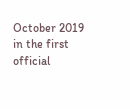October 2019 in the first official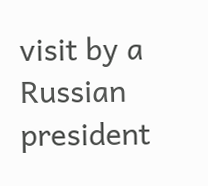visit by a Russian president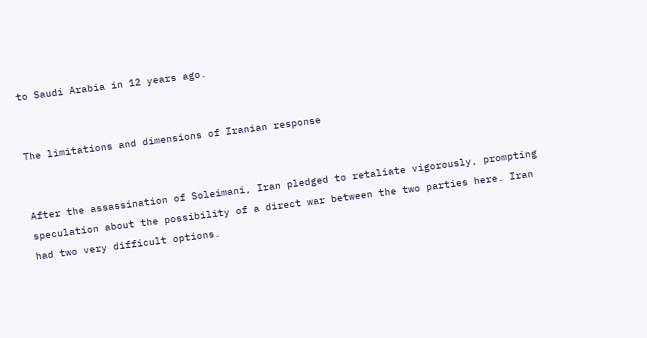to Saudi Arabia in 12 years ago.


The limitations and dimensions of Iranian response


After the assassination of Soleimani, Iran pledged to retaliate vigorously, prompting speculation about the possibility of a direct war between the two parties here. Iran had two very difficult options.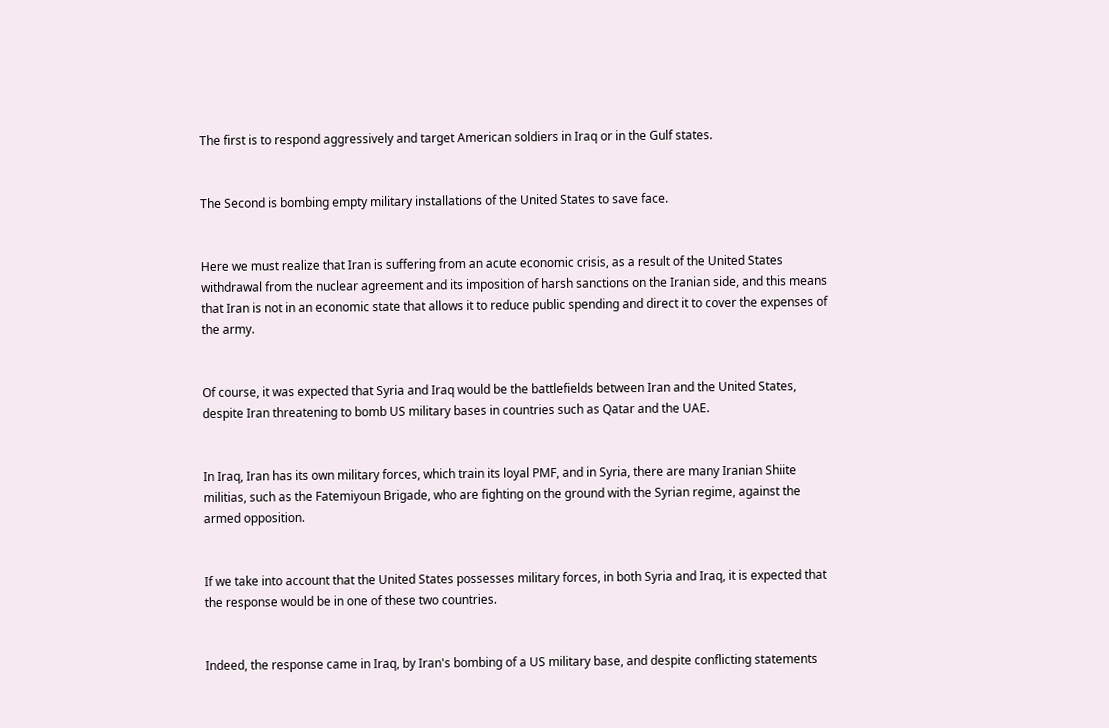The first is to respond aggressively and target American soldiers in Iraq or in the Gulf states.


The Second is bombing empty military installations of the United States to save face.


Here we must realize that Iran is suffering from an acute economic crisis, as a result of the United States withdrawal from the nuclear agreement and its imposition of harsh sanctions on the Iranian side, and this means that Iran is not in an economic state that allows it to reduce public spending and direct it to cover the expenses of the army.


Of course, it was expected that Syria and Iraq would be the battlefields between Iran and the United States, despite Iran threatening to bomb US military bases in countries such as Qatar and the UAE.


In Iraq, Iran has its own military forces, which train its loyal PMF, and in Syria, there are many Iranian Shiite militias, such as the Fatemiyoun Brigade, who are fighting on the ground with the Syrian regime, against the armed opposition.


If we take into account that the United States possesses military forces, in both Syria and Iraq, it is expected that the response would be in one of these two countries.


Indeed, the response came in Iraq, by Iran's bombing of a US military base, and despite conflicting statements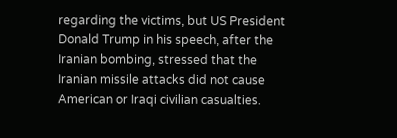regarding the victims, but US President Donald Trump in his speech, after the Iranian bombing, stressed that the Iranian missile attacks did not cause American or Iraqi civilian casualties.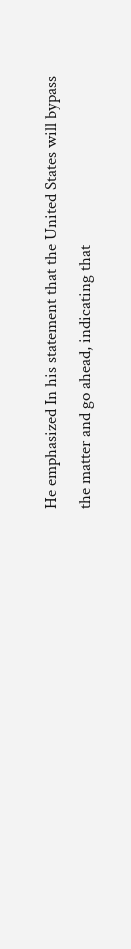He emphasized In his statement that the United States will bypass the matter and go ahead, indicating that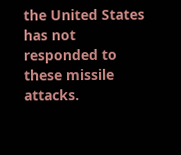the United States has not responded to these missile attacks.